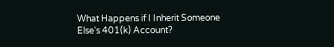What Happens if I Inherit Someone Else's 401(k) Account?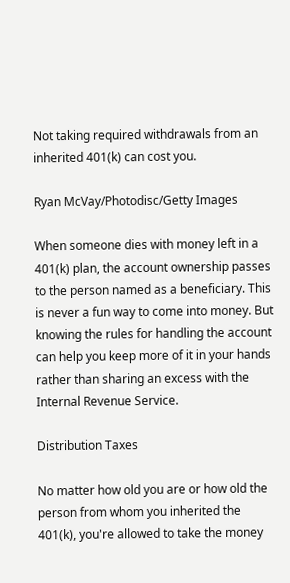Not taking required withdrawals from an inherited 401(k) can cost you.

Ryan McVay/Photodisc/Getty Images

When someone dies with money left in a 401(k) plan, the account ownership passes to the person named as a beneficiary. This is never a fun way to come into money. But knowing the rules for handling the account can help you keep more of it in your hands rather than sharing an excess with the Internal Revenue Service.

Distribution Taxes

No matter how old you are or how old the person from whom you inherited the 401(k), you're allowed to take the money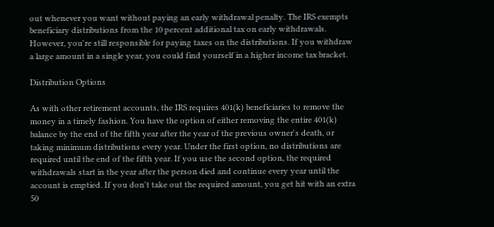out whenever you want without paying an early withdrawal penalty. The IRS exempts beneficiary distributions from the 10 percent additional tax on early withdrawals. However, you're still responsible for paying taxes on the distributions. If you withdraw a large amount in a single year, you could find yourself in a higher income tax bracket.

Distribution Options

As with other retirement accounts, the IRS requires 401(k) beneficiaries to remove the money in a timely fashion. You have the option of either removing the entire 401(k) balance by the end of the fifth year after the year of the previous owner's death, or taking minimum distributions every year. Under the first option, no distributions are required until the end of the fifth year. If you use the second option, the required withdrawals start in the year after the person died and continue every year until the account is emptied. If you don't take out the required amount, you get hit with an extra 50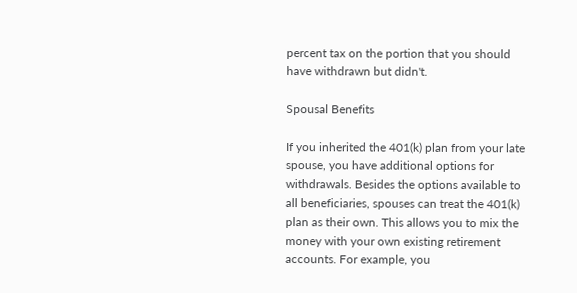percent tax on the portion that you should have withdrawn but didn't.

Spousal Benefits

If you inherited the 401(k) plan from your late spouse, you have additional options for withdrawals. Besides the options available to all beneficiaries, spouses can treat the 401(k) plan as their own. This allows you to mix the money with your own existing retirement accounts. For example, you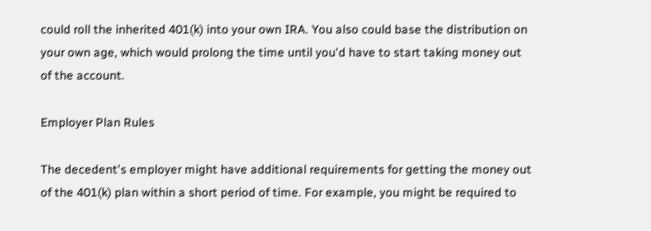could roll the inherited 401(k) into your own IRA. You also could base the distribution on your own age, which would prolong the time until you'd have to start taking money out of the account.

Employer Plan Rules

The decedent's employer might have additional requirements for getting the money out of the 401(k) plan within a short period of time. For example, you might be required to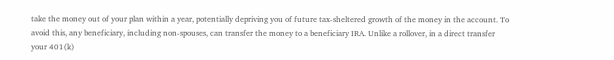take the money out of your plan within a year, potentially depriving you of future tax-sheltered growth of the money in the account. To avoid this, any beneficiary, including non-spouses, can transfer the money to a beneficiary IRA. Unlike a rollover, in a direct transfer your 401(k)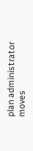plan administrator moves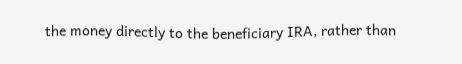the money directly to the beneficiary IRA, rather than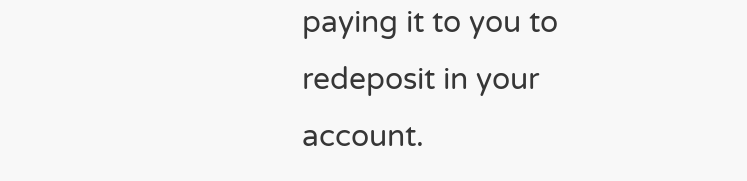paying it to you to redeposit in your account.